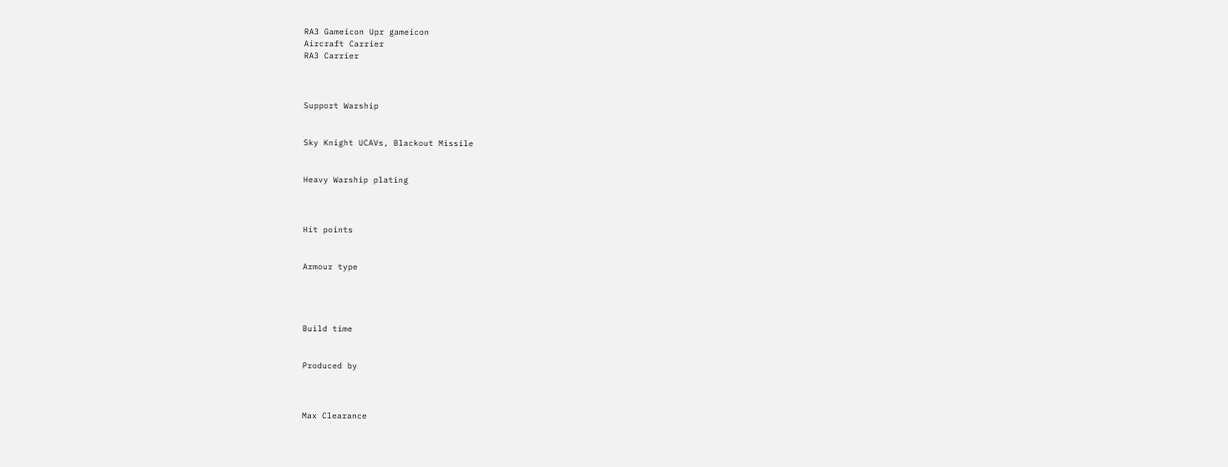RA3 Gameicon Upr gameicon
Aircraft Carrier
RA3 Carrier



Support Warship


Sky Knight UCAVs, Blackout Missile


Heavy Warship plating



Hit points


Armour type




Build time


Produced by



Max Clearance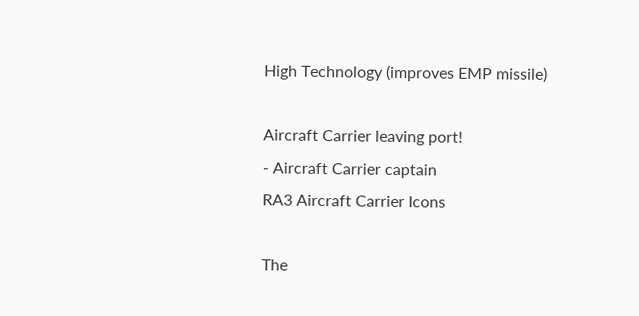High Technology (improves EMP missile)

Aircraft Carrier leaving port!
- Aircraft Carrier captain
RA3 Aircraft Carrier Icons

The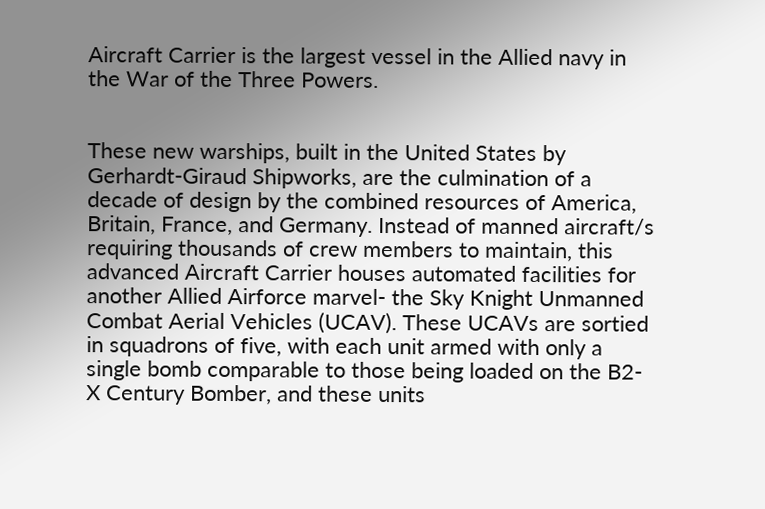Aircraft Carrier is the largest vessel in the Allied navy in the War of the Three Powers.


These new warships, built in the United States by Gerhardt-Giraud Shipworks, are the culmination of a decade of design by the combined resources of America, Britain, France, and Germany. Instead of manned aircraft/s requiring thousands of crew members to maintain, this advanced Aircraft Carrier houses automated facilities for another Allied Airforce marvel- the Sky Knight Unmanned Combat Aerial Vehicles (UCAV). These UCAVs are sortied in squadrons of five, with each unit armed with only a single bomb comparable to those being loaded on the B2-X Century Bomber, and these units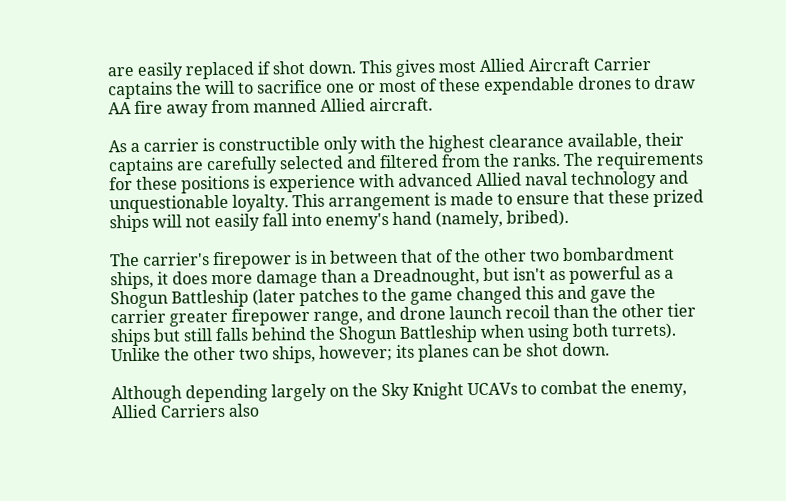are easily replaced if shot down. This gives most Allied Aircraft Carrier captains the will to sacrifice one or most of these expendable drones to draw AA fire away from manned Allied aircraft.

As a carrier is constructible only with the highest clearance available, their captains are carefully selected and filtered from the ranks. The requirements for these positions is experience with advanced Allied naval technology and unquestionable loyalty. This arrangement is made to ensure that these prized ships will not easily fall into enemy's hand (namely, bribed).

The carrier's firepower is in between that of the other two bombardment ships, it does more damage than a Dreadnought, but isn't as powerful as a Shogun Battleship (later patches to the game changed this and gave the carrier greater firepower range, and drone launch recoil than the other tier ships but still falls behind the Shogun Battleship when using both turrets). Unlike the other two ships, however; its planes can be shot down.

Although depending largely on the Sky Knight UCAVs to combat the enemy, Allied Carriers also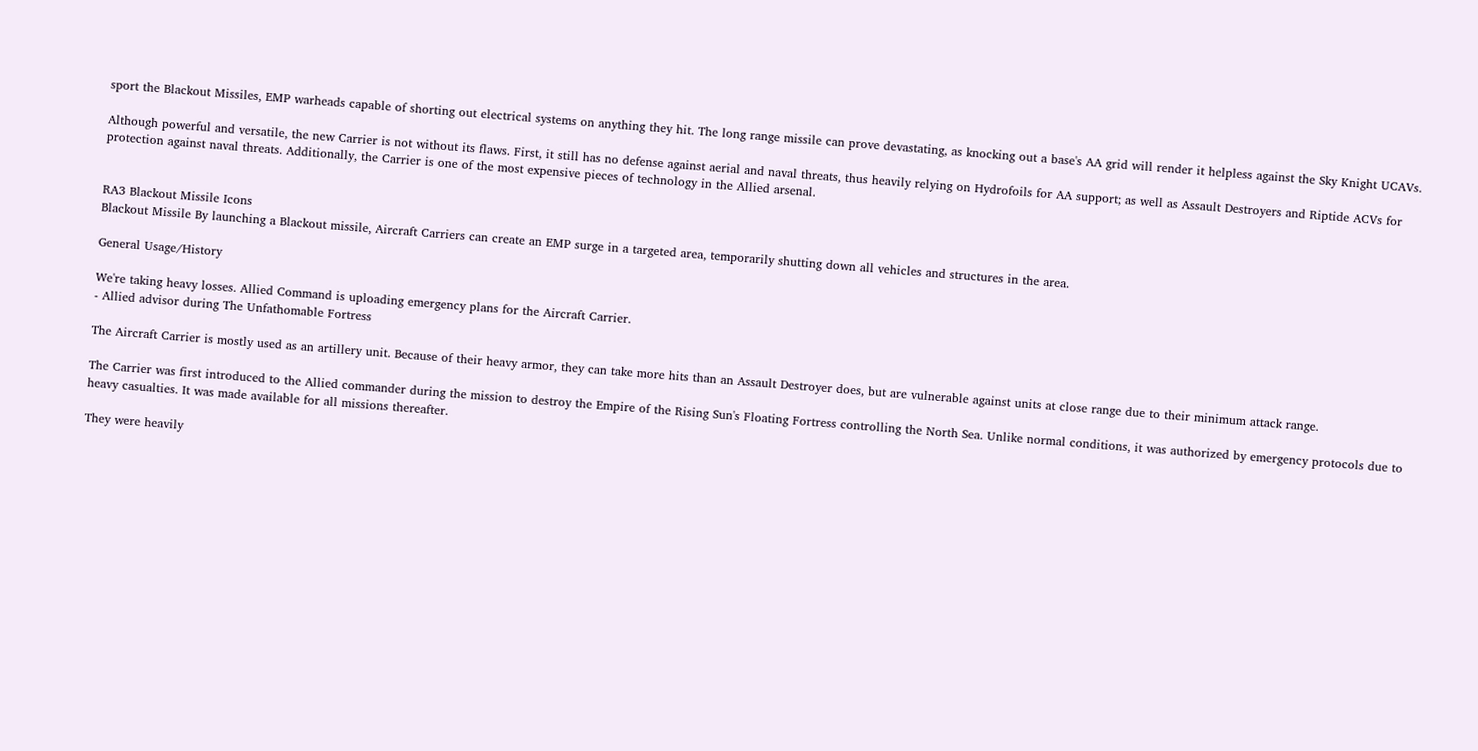sport the Blackout Missiles, EMP warheads capable of shorting out electrical systems on anything they hit. The long range missile can prove devastating, as knocking out a base's AA grid will render it helpless against the Sky Knight UCAVs.

Although powerful and versatile, the new Carrier is not without its flaws. First, it still has no defense against aerial and naval threats, thus heavily relying on Hydrofoils for AA support; as well as Assault Destroyers and Riptide ACVs for protection against naval threats. Additionally, the Carrier is one of the most expensive pieces of technology in the Allied arsenal.


RA3 Blackout Missile Icons
Blackout Missile By launching a Blackout missile, Aircraft Carriers can create an EMP surge in a targeted area, temporarily shutting down all vehicles and structures in the area.

General Usage/History

We're taking heavy losses. Allied Command is uploading emergency plans for the Aircraft Carrier.
- Allied advisor during The Unfathomable Fortress

The Aircraft Carrier is mostly used as an artillery unit. Because of their heavy armor, they can take more hits than an Assault Destroyer does, but are vulnerable against units at close range due to their minimum attack range.

The Carrier was first introduced to the Allied commander during the mission to destroy the Empire of the Rising Sun's Floating Fortress controlling the North Sea. Unlike normal conditions, it was authorized by emergency protocols due to heavy casualties. It was made available for all missions thereafter.

They were heavily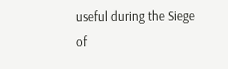useful during the Siege of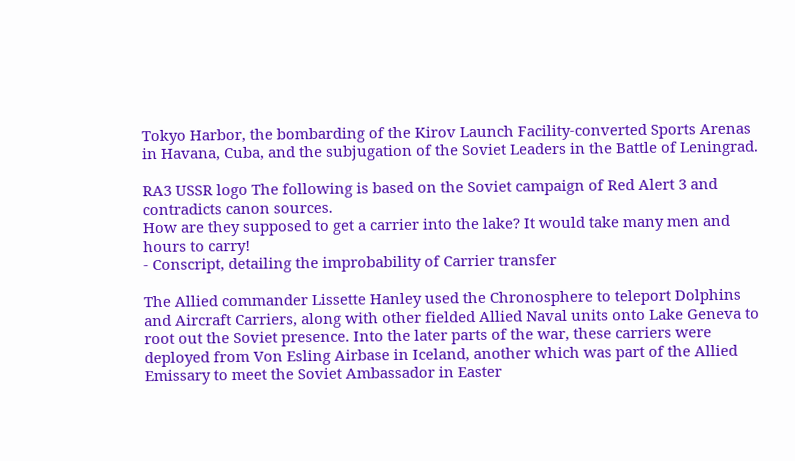Tokyo Harbor, the bombarding of the Kirov Launch Facility-converted Sports Arenas in Havana, Cuba, and the subjugation of the Soviet Leaders in the Battle of Leningrad.

RA3 USSR logo The following is based on the Soviet campaign of Red Alert 3 and contradicts canon sources.
How are they supposed to get a carrier into the lake? It would take many men and hours to carry!
- Conscript, detailing the improbability of Carrier transfer

The Allied commander Lissette Hanley used the Chronosphere to teleport Dolphins and Aircraft Carriers, along with other fielded Allied Naval units onto Lake Geneva to root out the Soviet presence. Into the later parts of the war, these carriers were deployed from Von Esling Airbase in Iceland, another which was part of the Allied Emissary to meet the Soviet Ambassador in Easter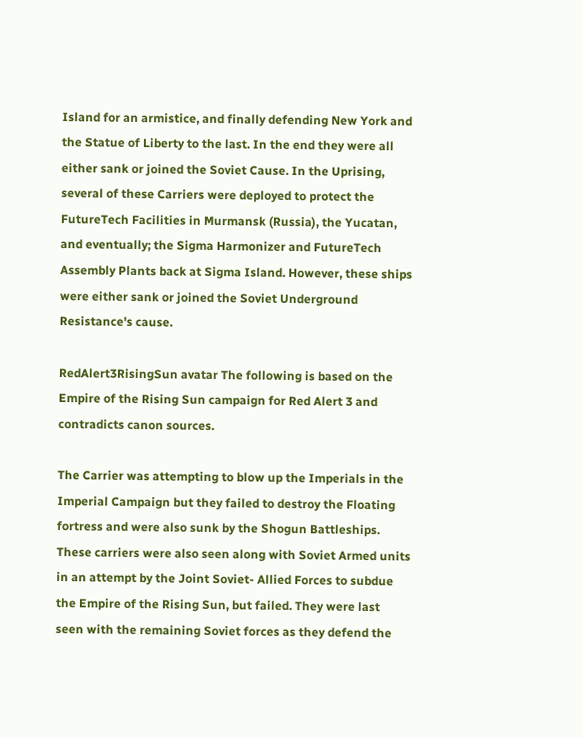Island for an armistice, and finally defending New York and the Statue of Liberty to the last. In the end they were all either sank or joined the Soviet Cause. In the Uprising, several of these Carriers were deployed to protect the FutureTech Facilities in Murmansk (Russia), the Yucatan, and eventually; the Sigma Harmonizer and FutureTech Assembly Plants back at Sigma Island. However, these ships were either sank or joined the Soviet Underground Resistance's cause.

RedAlert3RisingSun avatar The following is based on the Empire of the Rising Sun campaign for Red Alert 3 and contradicts canon sources.

The Carrier was attempting to blow up the Imperials in the Imperial Campaign but they failed to destroy the Floating fortress and were also sunk by the Shogun Battleships. These carriers were also seen along with Soviet Armed units in an attempt by the Joint Soviet- Allied Forces to subdue the Empire of the Rising Sun, but failed. They were last seen with the remaining Soviet forces as they defend the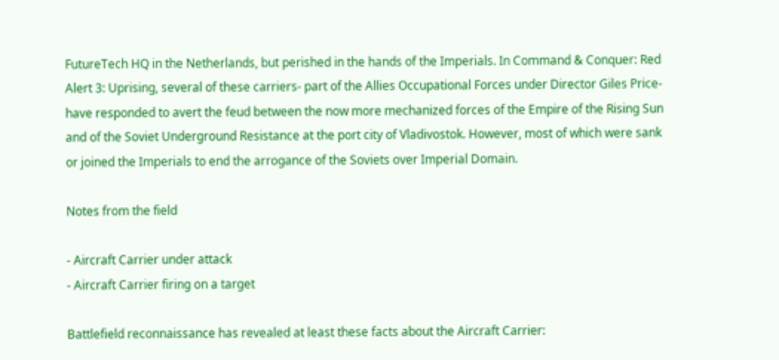FutureTech HQ in the Netherlands, but perished in the hands of the Imperials. In Command & Conquer: Red Alert 3: Uprising, several of these carriers- part of the Allies Occupational Forces under Director Giles Price- have responded to avert the feud between the now more mechanized forces of the Empire of the Rising Sun and of the Soviet Underground Resistance at the port city of Vladivostok. However, most of which were sank or joined the Imperials to end the arrogance of the Soviets over Imperial Domain.

Notes from the field

- Aircraft Carrier under attack
- Aircraft Carrier firing on a target

Battlefield reconnaissance has revealed at least these facts about the Aircraft Carrier: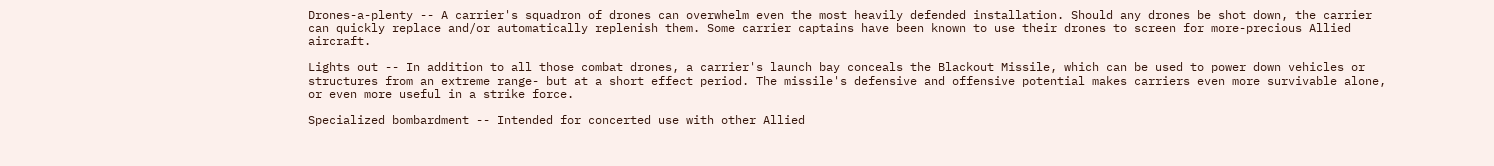Drones-a-plenty -- A carrier's squadron of drones can overwhelm even the most heavily defended installation. Should any drones be shot down, the carrier can quickly replace and/or automatically replenish them. Some carrier captains have been known to use their drones to screen for more-precious Allied aircraft.

Lights out -- In addition to all those combat drones, a carrier's launch bay conceals the Blackout Missile, which can be used to power down vehicles or structures from an extreme range- but at a short effect period. The missile's defensive and offensive potential makes carriers even more survivable alone, or even more useful in a strike force.

Specialized bombardment -- Intended for concerted use with other Allied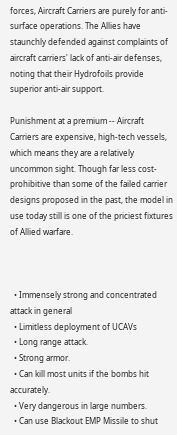forces, Aircraft Carriers are purely for anti-surface operations. The Allies have staunchly defended against complaints of aircraft carriers' lack of anti-air defenses, noting that their Hydrofoils provide superior anti-air support.

Punishment at a premium -- Aircraft Carriers are expensive, high-tech vessels, which means they are a relatively uncommon sight. Though far less cost-prohibitive than some of the failed carrier designs proposed in the past, the model in use today still is one of the priciest fixtures of Allied warfare.



  • Immensely strong and concentrated attack in general
  • Limitless deployment of UCAVs
  • Long range attack.
  • Strong armor.
  • Can kill most units if the bombs hit accurately.
  • Very dangerous in large numbers.
  • Can use Blackout EMP Missile to shut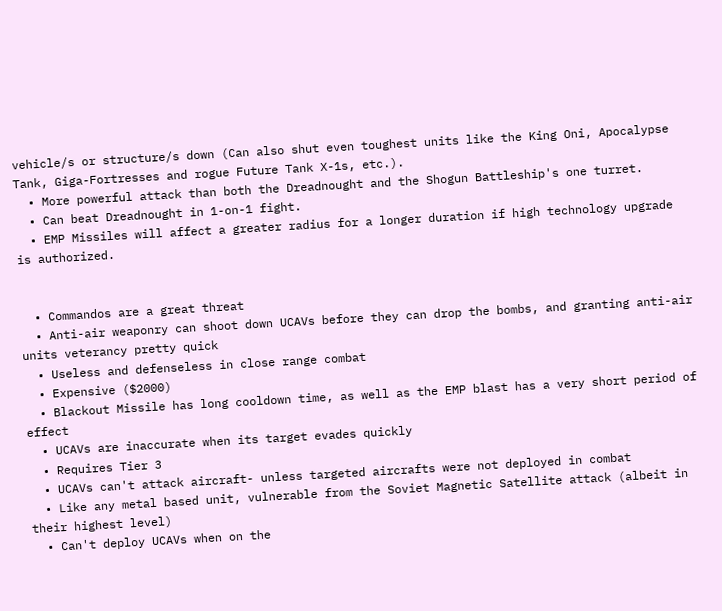vehicle/s or structure/s down (Can also shut even toughest units like the King Oni, Apocalypse Tank, Giga-Fortresses and rogue Future Tank X-1s, etc.).
  • More powerful attack than both the Dreadnought and the Shogun Battleship's one turret.
  • Can beat Dreadnought in 1-on-1 fight.
  • EMP Missiles will affect a greater radius for a longer duration if high technology upgrade is authorized.


  • Commandos are a great threat
  • Anti-air weaponry can shoot down UCAVs before they can drop the bombs, and granting anti-air units veterancy pretty quick
  • Useless and defenseless in close range combat
  • Expensive ($2000)
  • Blackout Missile has long cooldown time, as well as the EMP blast has a very short period of effect
  • UCAVs are inaccurate when its target evades quickly
  • Requires Tier 3
  • UCAVs can't attack aircraft- unless targeted aircrafts were not deployed in combat
  • Like any metal based unit, vulnerable from the Soviet Magnetic Satellite attack (albeit in their highest level)
  • Can't deploy UCAVs when on the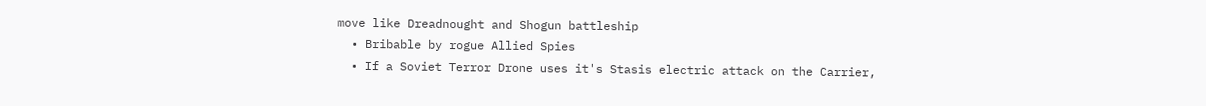move like Dreadnought and Shogun battleship
  • Bribable by rogue Allied Spies
  • If a Soviet Terror Drone uses it's Stasis electric attack on the Carrier,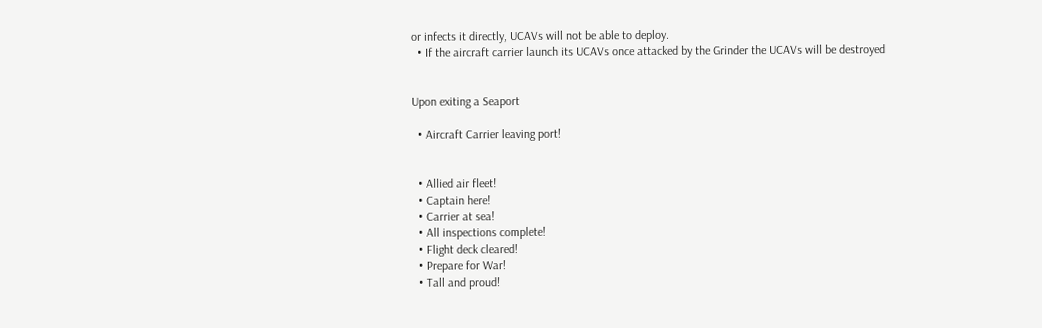or infects it directly, UCAVs will not be able to deploy.
  • If the aircraft carrier launch its UCAVs once attacked by the Grinder the UCAVs will be destroyed


Upon exiting a Seaport

  • Aircraft Carrier leaving port!


  • Allied air fleet!
  • Captain here!
  • Carrier at sea!
  • All inspections complete!
  • Flight deck cleared!
  • Prepare for War!
  • Tall and proud!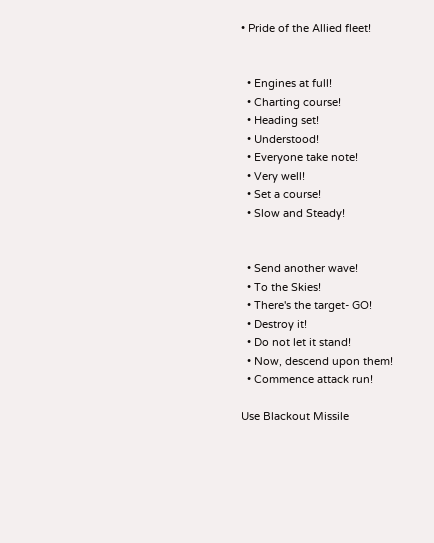• Pride of the Allied fleet!


  • Engines at full!
  • Charting course!
  • Heading set!
  • Understood!
  • Everyone take note!
  • Very well!
  • Set a course!
  • Slow and Steady!


  • Send another wave!
  • To the Skies!
  • There's the target- GO!
  • Destroy it!
  • Do not let it stand!
  • Now, descend upon them!
  • Commence attack run!

Use Blackout Missile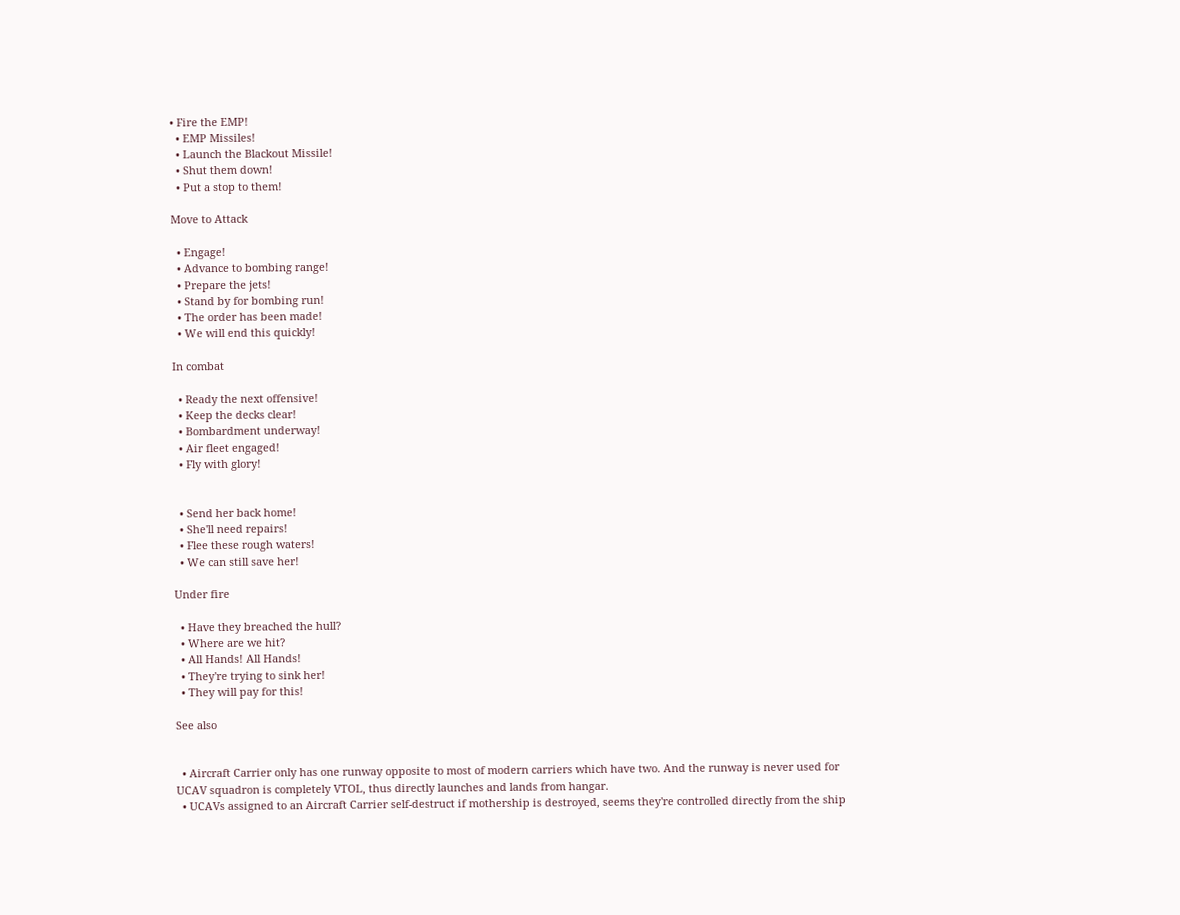• Fire the EMP!
  • EMP Missiles!
  • Launch the Blackout Missile!
  • Shut them down!
  • Put a stop to them!

Move to Attack

  • Engage!
  • Advance to bombing range!
  • Prepare the jets!
  • Stand by for bombing run!
  • The order has been made!
  • We will end this quickly!

In combat

  • Ready the next offensive!
  • Keep the decks clear!
  • Bombardment underway!
  • Air fleet engaged!
  • Fly with glory!


  • Send her back home!
  • She'll need repairs!
  • Flee these rough waters!
  • We can still save her!

Under fire

  • Have they breached the hull?
  • Where are we hit?
  • All Hands! All Hands!
  • They're trying to sink her!
  • They will pay for this!

See also


  • Aircraft Carrier only has one runway opposite to most of modern carriers which have two. And the runway is never used for UCAV squadron is completely VTOL, thus directly launches and lands from hangar.
  • UCAVs assigned to an Aircraft Carrier self-destruct if mothership is destroyed, seems they're controlled directly from the ship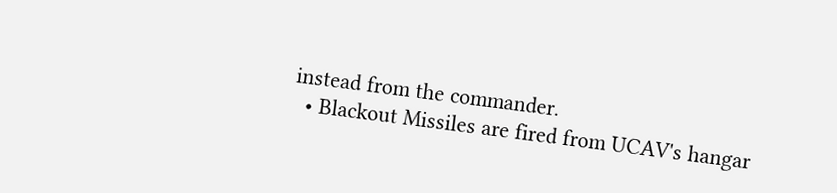instead from the commander.
  • Blackout Missiles are fired from UCAV's hangar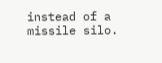instead of a missile silo.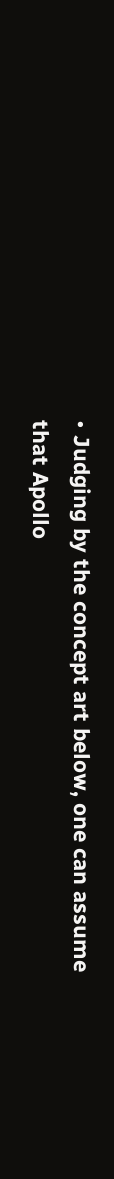• Judging by the concept art below, one can assume that Apollo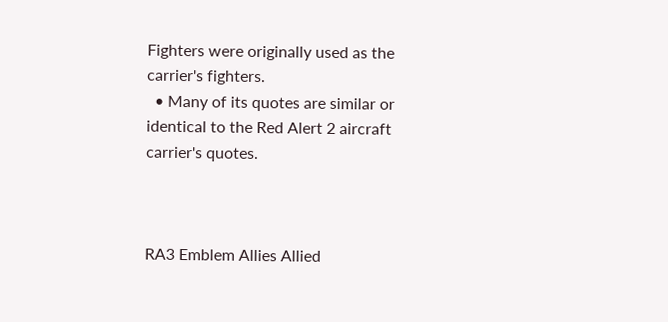Fighters were originally used as the carrier's fighters.
  • Many of its quotes are similar or identical to the Red Alert 2 aircraft carrier's quotes.



RA3 Emblem Allies Allied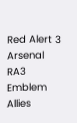Red Alert 3 Arsenal RA3 Emblem Allies